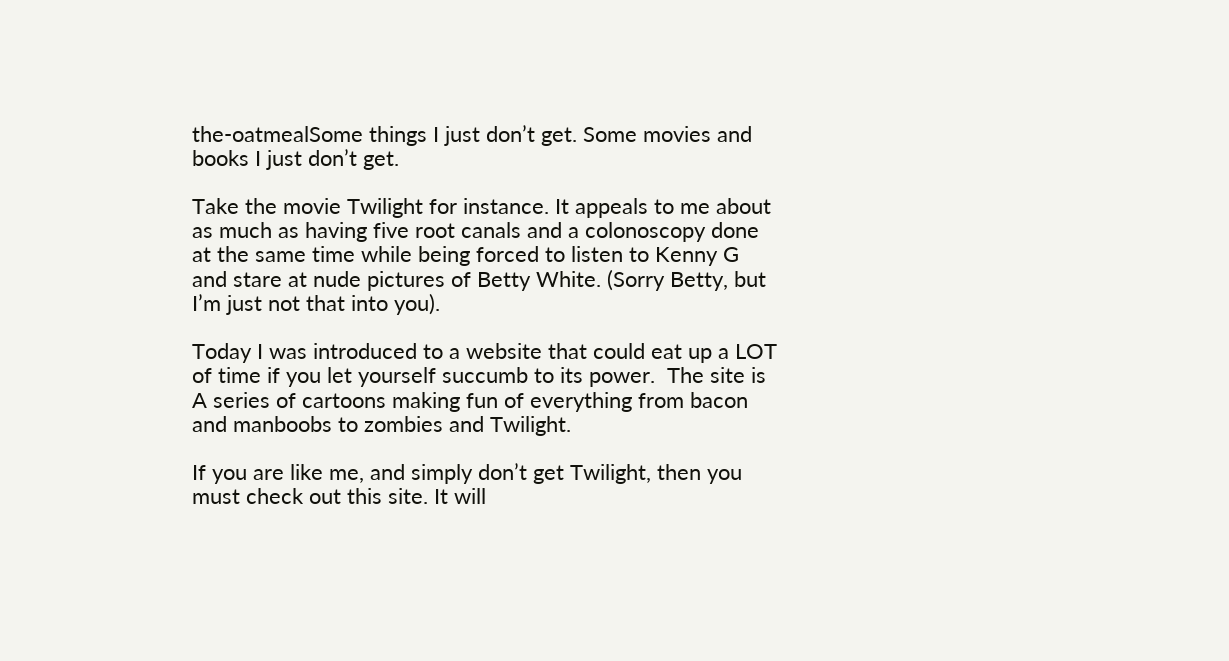the-oatmealSome things I just don’t get. Some movies and books I just don’t get.

Take the movie Twilight for instance. It appeals to me about as much as having five root canals and a colonoscopy done at the same time while being forced to listen to Kenny G and stare at nude pictures of Betty White. (Sorry Betty, but I’m just not that into you).

Today I was introduced to a website that could eat up a LOT of time if you let yourself succumb to its power.  The site is A series of cartoons making fun of everything from bacon and manboobs to zombies and Twilight.

If you are like me, and simply don’t get Twilight, then you must check out this site. It will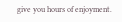give you hours of enjoyment.